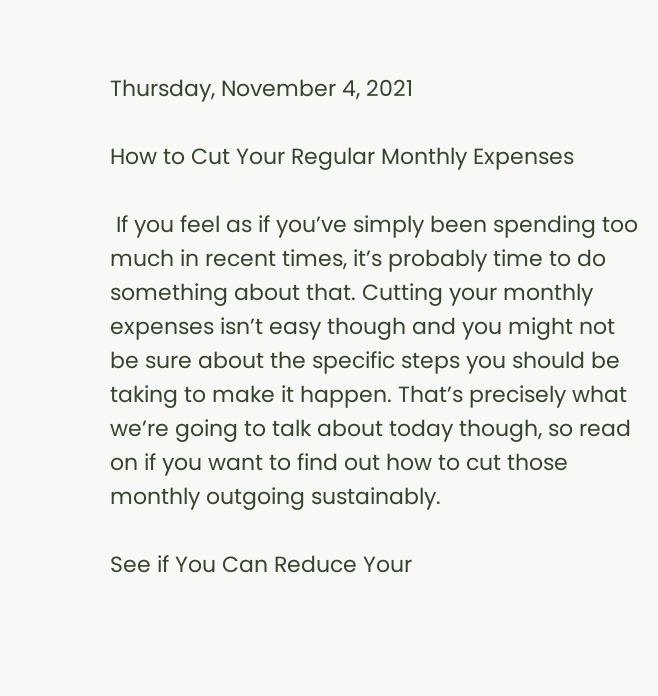Thursday, November 4, 2021

How to Cut Your Regular Monthly Expenses

 If you feel as if you’ve simply been spending too much in recent times, it’s probably time to do something about that. Cutting your monthly expenses isn’t easy though and you might not be sure about the specific steps you should be taking to make it happen. That’s precisely what we’re going to talk about today though, so read on if you want to find out how to cut those monthly outgoing sustainably.

See if You Can Reduce Your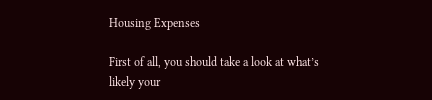Housing Expenses

First of all, you should take a look at what’s likely your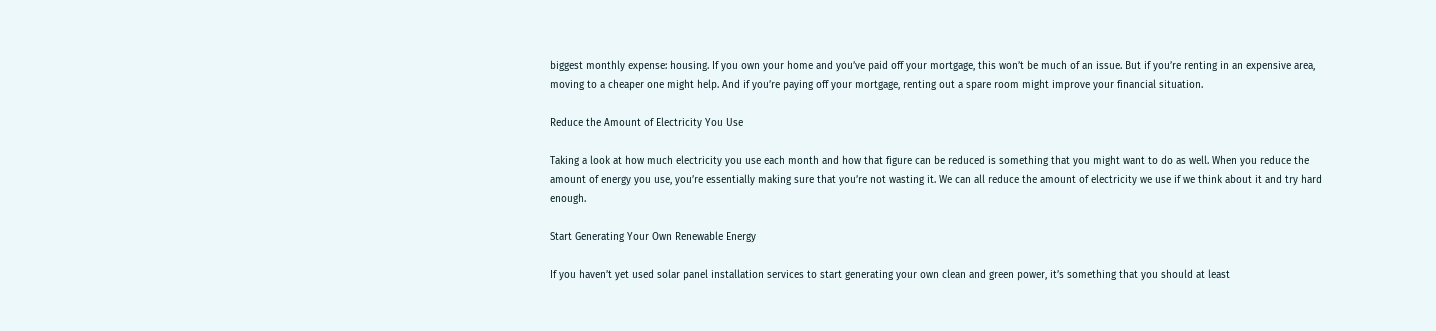biggest monthly expense: housing. If you own your home and you’ve paid off your mortgage, this won’t be much of an issue. But if you’re renting in an expensive area, moving to a cheaper one might help. And if you’re paying off your mortgage, renting out a spare room might improve your financial situation.

Reduce the Amount of Electricity You Use

Taking a look at how much electricity you use each month and how that figure can be reduced is something that you might want to do as well. When you reduce the amount of energy you use, you’re essentially making sure that you’re not wasting it. We can all reduce the amount of electricity we use if we think about it and try hard enough.

Start Generating Your Own Renewable Energy

If you haven’t yet used solar panel installation services to start generating your own clean and green power, it’s something that you should at least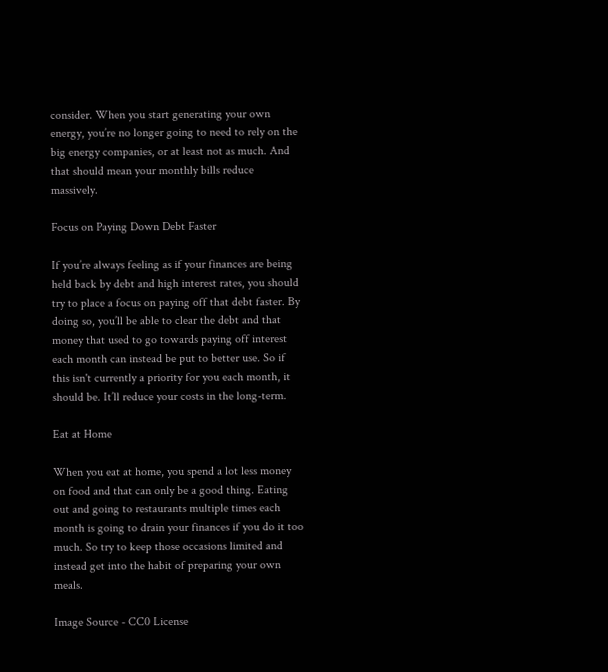consider. When you start generating your own energy, you’re no longer going to need to rely on the big energy companies, or at least not as much. And that should mean your monthly bills reduce massively.

Focus on Paying Down Debt Faster

If you’re always feeling as if your finances are being held back by debt and high interest rates, you should try to place a focus on paying off that debt faster. By doing so, you’ll be able to clear the debt and that money that used to go towards paying off interest each month can instead be put to better use. So if this isn't currently a priority for you each month, it should be. It’ll reduce your costs in the long-term.

Eat at Home

When you eat at home, you spend a lot less money on food and that can only be a good thing. Eating out and going to restaurants multiple times each month is going to drain your finances if you do it too much. So try to keep those occasions limited and instead get into the habit of preparing your own meals.

Image Source - CC0 License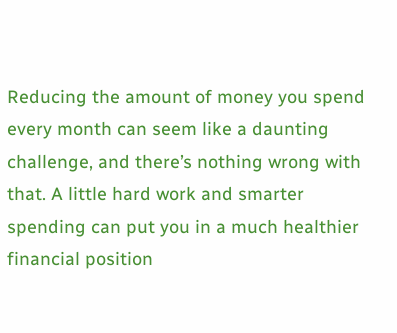Reducing the amount of money you spend every month can seem like a daunting challenge, and there’s nothing wrong with that. A little hard work and smarter spending can put you in a much healthier financial position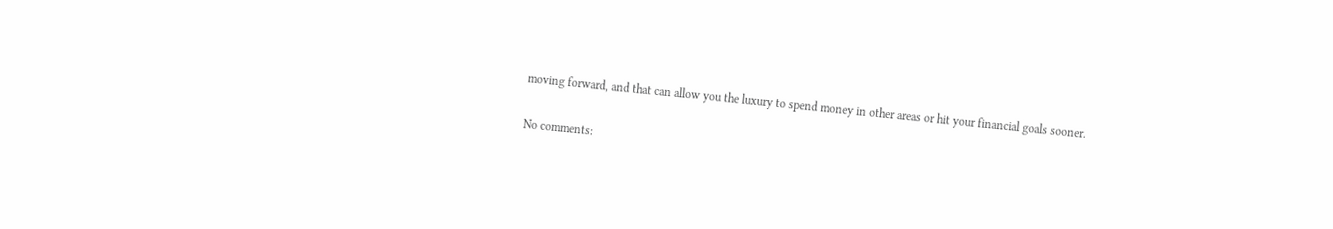moving forward, and that can allow you the luxury to spend money in other areas or hit your financial goals sooner.

No comments: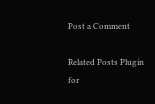Post a Comment

Related Posts Plugin for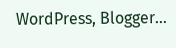WordPress, Blogger...